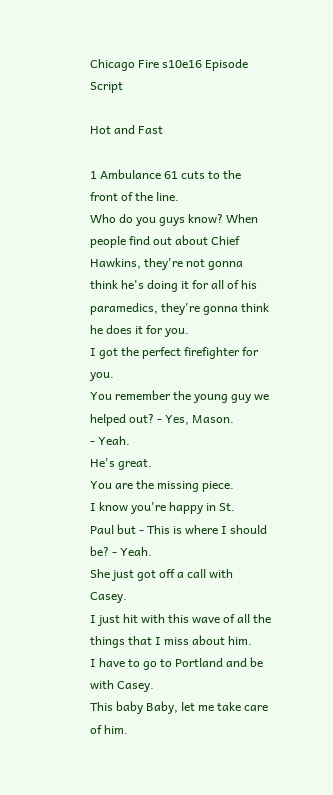Chicago Fire s10e16 Episode Script

Hot and Fast

1 Ambulance 61 cuts to the front of the line.
Who do you guys know? When people find out about Chief Hawkins, they're not gonna think he's doing it for all of his paramedics, they're gonna think he does it for you.
I got the perfect firefighter for you.
You remember the young guy we helped out? - Yes, Mason.
- Yeah.
He's great.
You are the missing piece.
I know you're happy in St.
Paul but - This is where I should be? - Yeah.
She just got off a call with Casey.
I just hit with this wave of all the things that I miss about him.
I have to go to Portland and be with Casey.
This baby Baby, let me take care of him.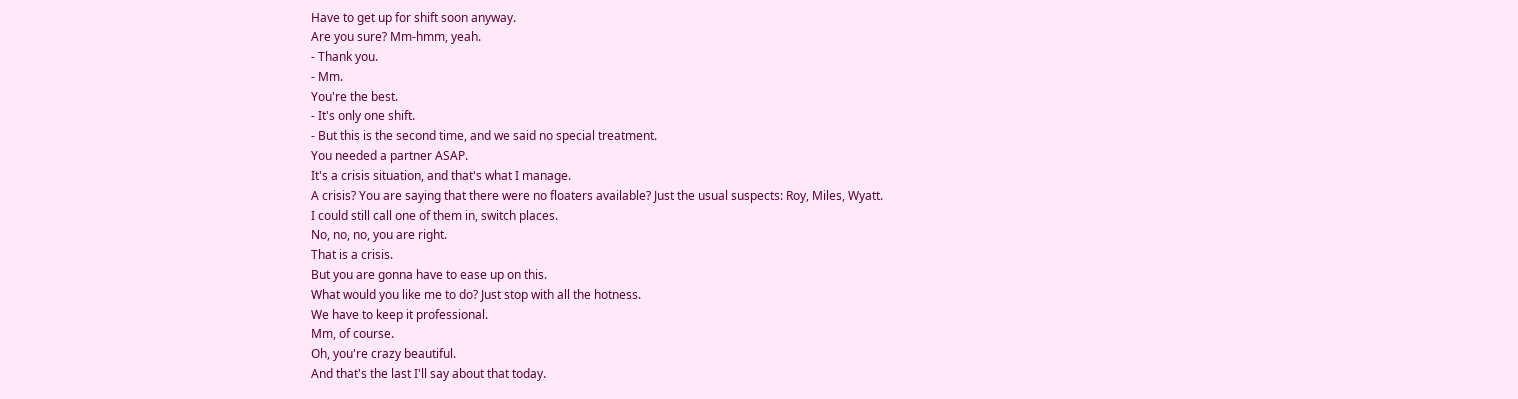Have to get up for shift soon anyway.
Are you sure? Mm-hmm, yeah.
- Thank you.
- Mm.
You're the best.
- It's only one shift.
- But this is the second time, and we said no special treatment.
You needed a partner ASAP.
It's a crisis situation, and that's what I manage.
A crisis? You are saying that there were no floaters available? Just the usual suspects: Roy, Miles, Wyatt.
I could still call one of them in, switch places.
No, no, no, you are right.
That is a crisis.
But you are gonna have to ease up on this.
What would you like me to do? Just stop with all the hotness.
We have to keep it professional.
Mm, of course.
Oh, you're crazy beautiful.
And that's the last I'll say about that today.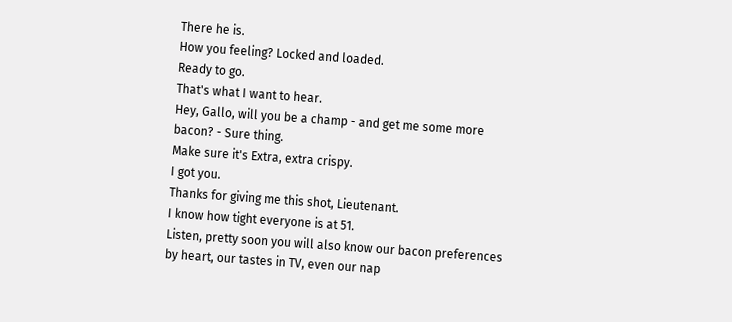There he is.
How you feeling? Locked and loaded.
Ready to go.
That's what I want to hear.
Hey, Gallo, will you be a champ - and get me some more bacon? - Sure thing.
Make sure it's Extra, extra crispy.
I got you.
Thanks for giving me this shot, Lieutenant.
I know how tight everyone is at 51.
Listen, pretty soon you will also know our bacon preferences by heart, our tastes in TV, even our nap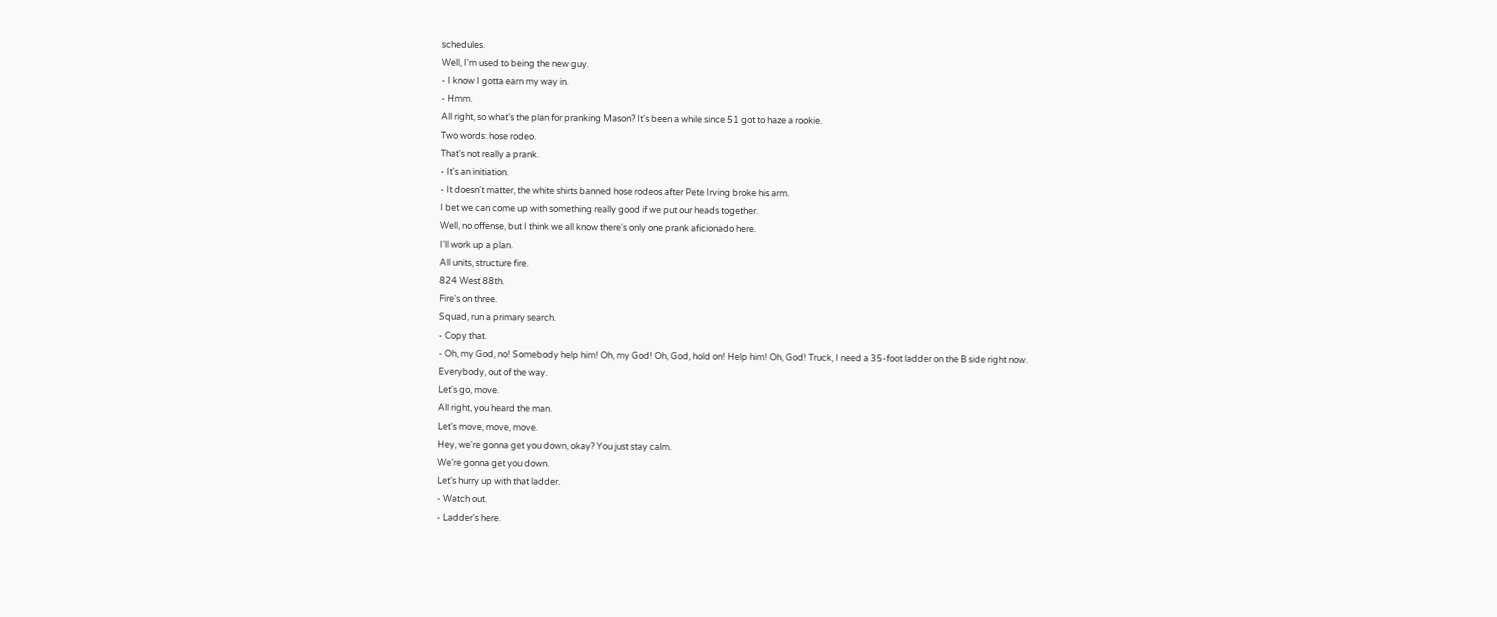schedules.
Well, I'm used to being the new guy.
- I know I gotta earn my way in.
- Hmm.
All right, so what's the plan for pranking Mason? It's been a while since 51 got to haze a rookie.
Two words: hose rodeo.
That's not really a prank.
- It's an initiation.
- It doesn't matter, the white shirts banned hose rodeos after Pete Irving broke his arm.
I bet we can come up with something really good if we put our heads together.
Well, no offense, but I think we all know there's only one prank aficionado here.
I'll work up a plan.
All units, structure fire.
824 West 88th.
Fire's on three.
Squad, run a primary search.
- Copy that.
- Oh, my God, no! Somebody help him! Oh, my God! Oh, God, hold on! Help him! Oh, God! Truck, I need a 35-foot ladder on the B side right now.
Everybody, out of the way.
Let's go, move.
All right, you heard the man.
Let's move, move, move.
Hey, we're gonna get you down, okay? You just stay calm.
We're gonna get you down.
Let's hurry up with that ladder.
- Watch out.
- Ladder's here.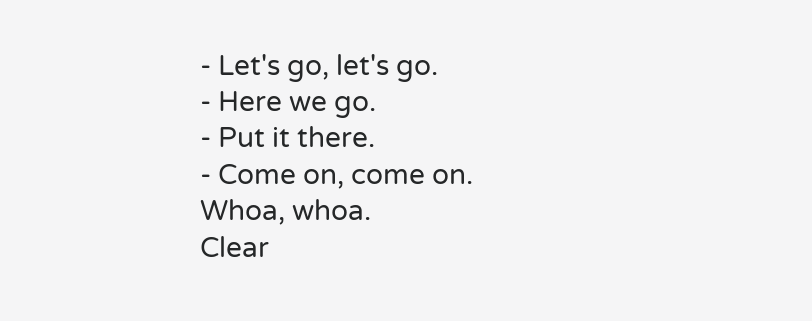- Let's go, let's go.
- Here we go.
- Put it there.
- Come on, come on.
Whoa, whoa.
Clear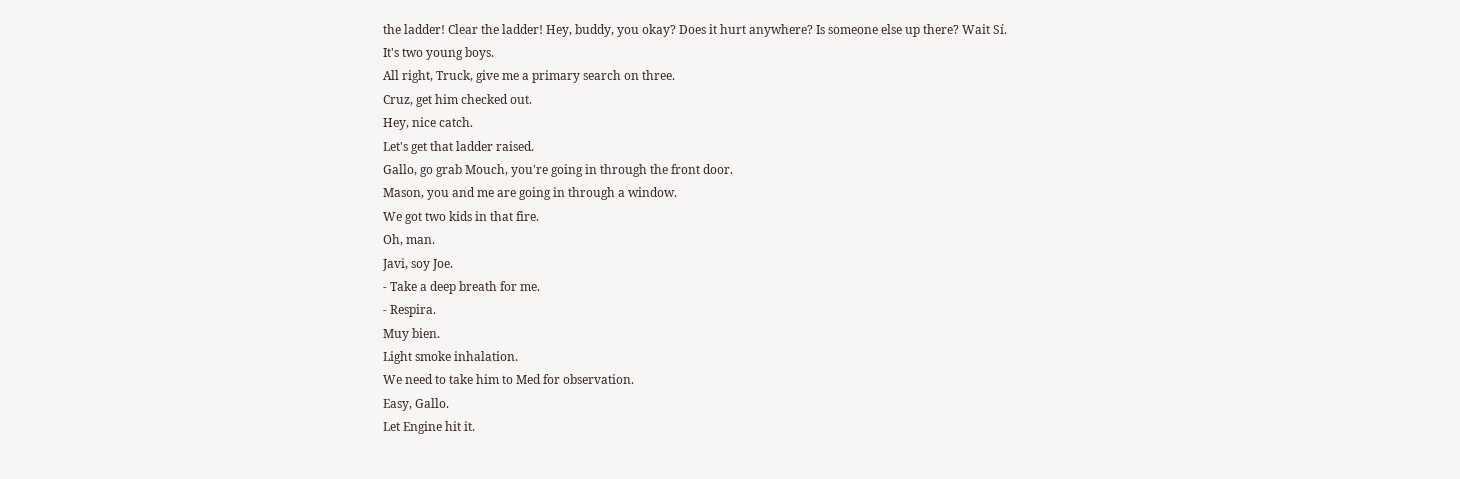the ladder! Clear the ladder! Hey, buddy, you okay? Does it hurt anywhere? Is someone else up there? Wait Sí.
It's two young boys.
All right, Truck, give me a primary search on three.
Cruz, get him checked out.
Hey, nice catch.
Let's get that ladder raised.
Gallo, go grab Mouch, you're going in through the front door.
Mason, you and me are going in through a window.
We got two kids in that fire.
Oh, man.
Javi, soy Joe.
- Take a deep breath for me.
- Respira.
Muy bien.
Light smoke inhalation.
We need to take him to Med for observation.
Easy, Gallo.
Let Engine hit it.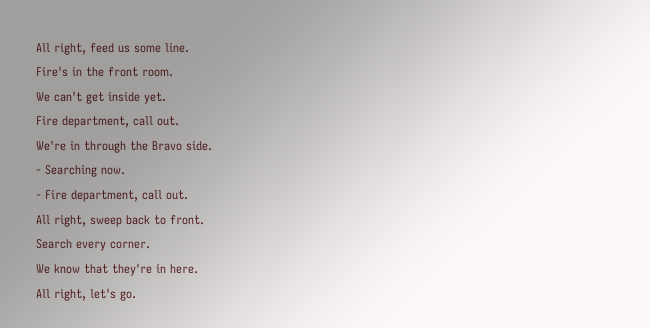All right, feed us some line.
Fire's in the front room.
We can't get inside yet.
Fire department, call out.
We're in through the Bravo side.
- Searching now.
- Fire department, call out.
All right, sweep back to front.
Search every corner.
We know that they're in here.
All right, let's go.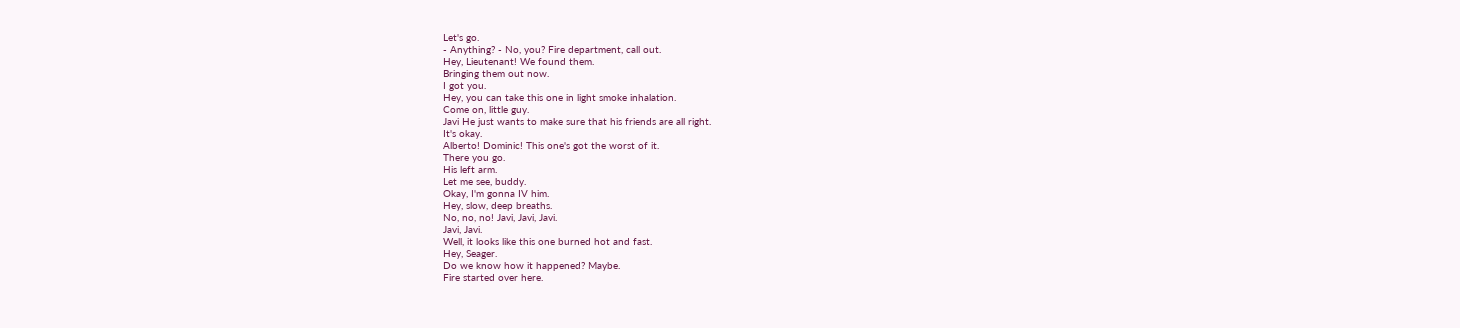Let's go.
- Anything? - No, you? Fire department, call out.
Hey, Lieutenant! We found them.
Bringing them out now.
I got you.
Hey, you can take this one in light smoke inhalation.
Come on, little guy.
Javi He just wants to make sure that his friends are all right.
It's okay.
Alberto! Dominic! This one's got the worst of it.
There you go.
His left arm.
Let me see, buddy.
Okay, I'm gonna IV him.
Hey, slow, deep breaths.
No, no, no! Javi, Javi, Javi.
Javi, Javi.
Well, it looks like this one burned hot and fast.
Hey, Seager.
Do we know how it happened? Maybe.
Fire started over here.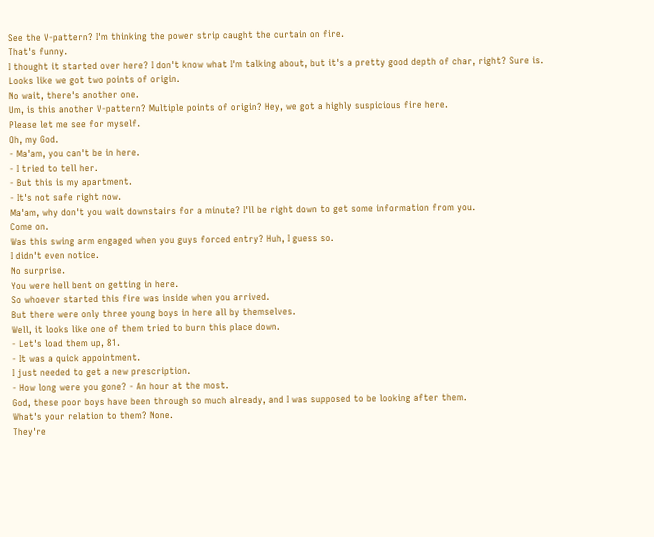See the V-pattern? I'm thinking the power strip caught the curtain on fire.
That's funny.
I thought it started over here? I don't know what I'm talking about, but it's a pretty good depth of char, right? Sure is.
Looks like we got two points of origin.
No wait, there's another one.
Um, is this another V-pattern? Multiple points of origin? Hey, we got a highly suspicious fire here.
Please let me see for myself.
Oh, my God.
- Ma'am, you can't be in here.
- I tried to tell her.
- But this is my apartment.
- It's not safe right now.
Ma'am, why don't you wait downstairs for a minute? I'll be right down to get some information from you.
Come on.
Was this swing arm engaged when you guys forced entry? Huh, I guess so.
I didn't even notice.
No surprise.
You were hell bent on getting in here.
So whoever started this fire was inside when you arrived.
But there were only three young boys in here all by themselves.
Well, it looks like one of them tried to burn this place down.
- Let's load them up, 81.
- It was a quick appointment.
I just needed to get a new prescription.
- How long were you gone? - An hour at the most.
God, these poor boys have been through so much already, and I was supposed to be looking after them.
What's your relation to them? None.
They're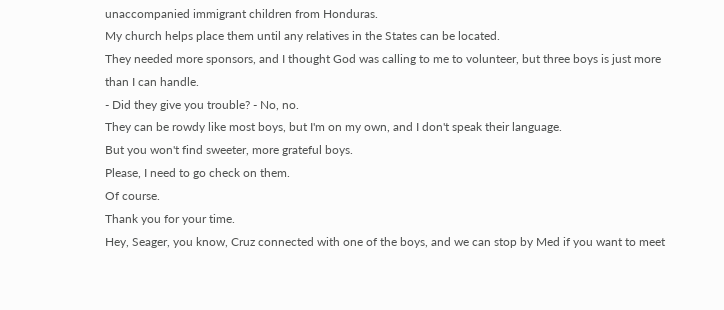unaccompanied immigrant children from Honduras.
My church helps place them until any relatives in the States can be located.
They needed more sponsors, and I thought God was calling to me to volunteer, but three boys is just more than I can handle.
- Did they give you trouble? - No, no.
They can be rowdy like most boys, but I'm on my own, and I don't speak their language.
But you won't find sweeter, more grateful boys.
Please, I need to go check on them.
Of course.
Thank you for your time.
Hey, Seager, you know, Cruz connected with one of the boys, and we can stop by Med if you want to meet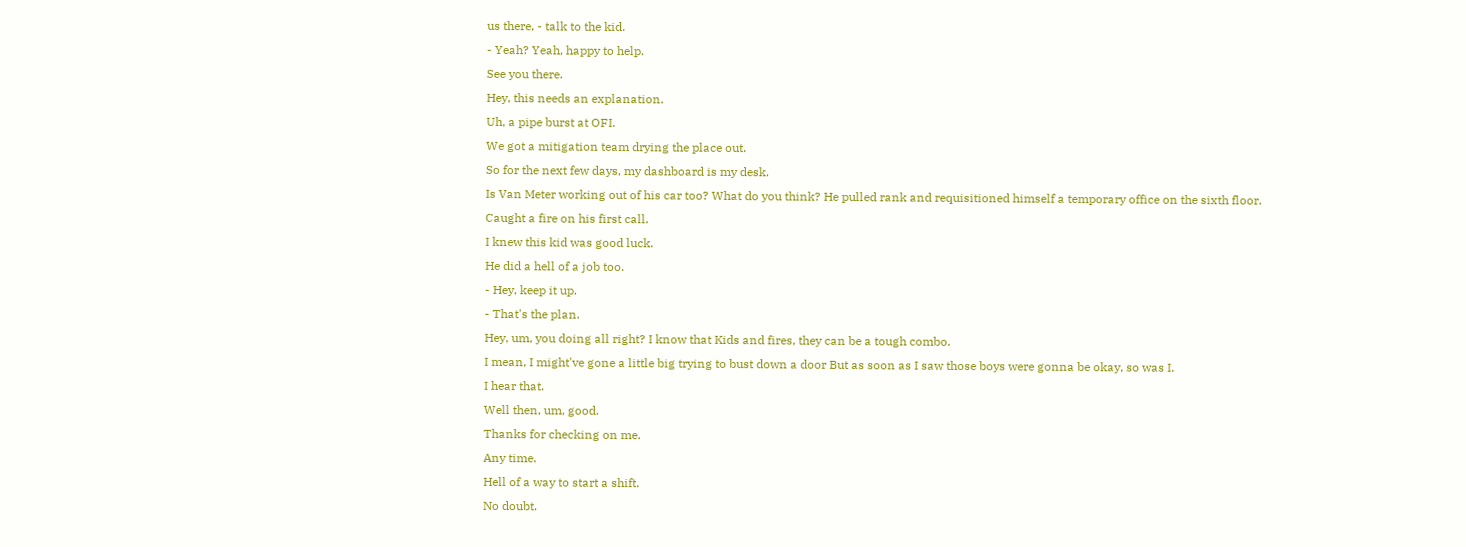us there, - talk to the kid.
- Yeah? Yeah, happy to help.
See you there.
Hey, this needs an explanation.
Uh, a pipe burst at OFI.
We got a mitigation team drying the place out.
So for the next few days, my dashboard is my desk.
Is Van Meter working out of his car too? What do you think? He pulled rank and requisitioned himself a temporary office on the sixth floor.
Caught a fire on his first call.
I knew this kid was good luck.
He did a hell of a job too.
- Hey, keep it up.
- That's the plan.
Hey, um, you doing all right? I know that Kids and fires, they can be a tough combo.
I mean, I might've gone a little big trying to bust down a door But as soon as I saw those boys were gonna be okay, so was I.
I hear that.
Well then, um, good.
Thanks for checking on me.
Any time.
Hell of a way to start a shift.
No doubt.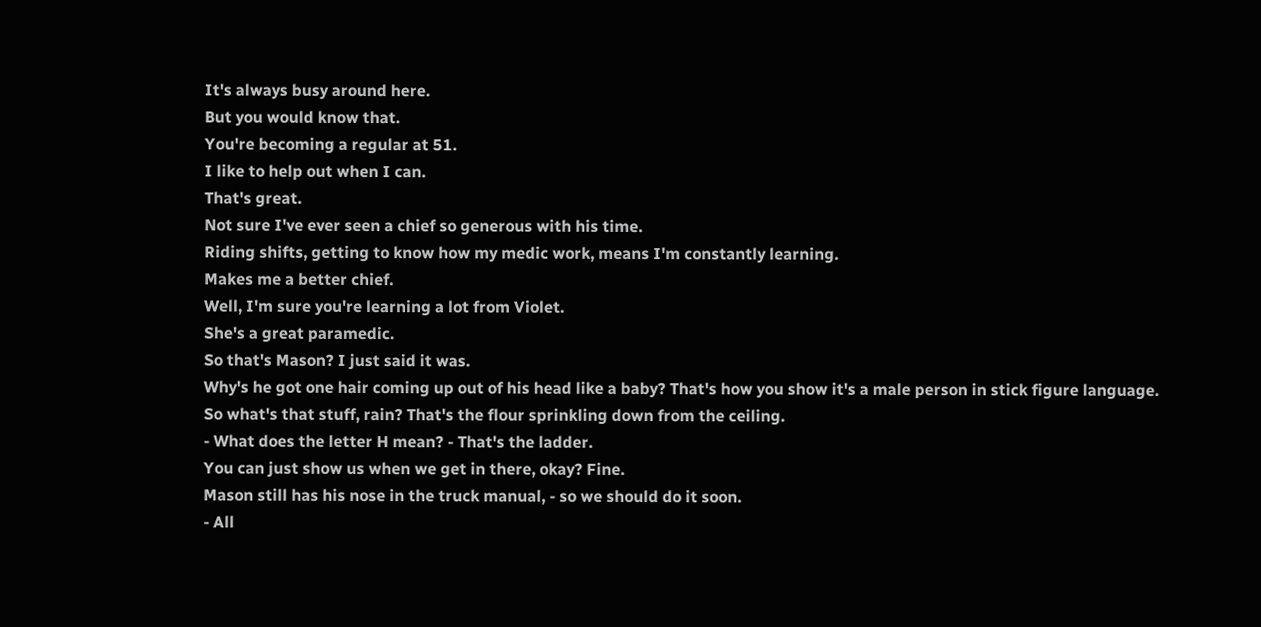It's always busy around here.
But you would know that.
You're becoming a regular at 51.
I like to help out when I can.
That's great.
Not sure I've ever seen a chief so generous with his time.
Riding shifts, getting to know how my medic work, means I'm constantly learning.
Makes me a better chief.
Well, I'm sure you're learning a lot from Violet.
She's a great paramedic.
So that's Mason? I just said it was.
Why's he got one hair coming up out of his head like a baby? That's how you show it's a male person in stick figure language.
So what's that stuff, rain? That's the flour sprinkling down from the ceiling.
- What does the letter H mean? - That's the ladder.
You can just show us when we get in there, okay? Fine.
Mason still has his nose in the truck manual, - so we should do it soon.
- All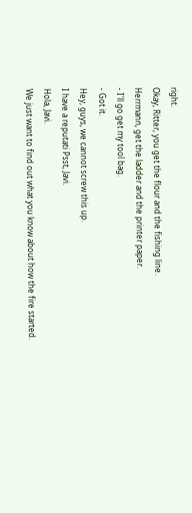right.
Okay, Ritter, you get the flour and the fishing line.
Herrmann, get the ladder and the printer paper.
- I'll go get my tool bag.
- Got it.
Hey, guys, we cannot screw this up.
I have a reputati Psst, Javi.
Hola, Javi.
We just want to find out what you know about how the fire started.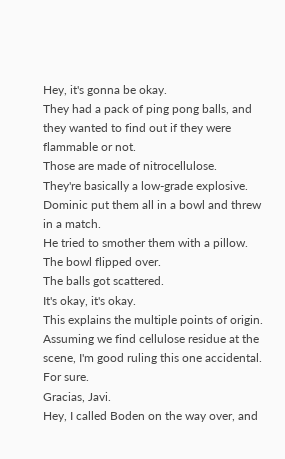Hey, it's gonna be okay.
They had a pack of ping pong balls, and they wanted to find out if they were flammable or not.
Those are made of nitrocellulose.
They're basically a low-grade explosive.
Dominic put them all in a bowl and threw in a match.
He tried to smother them with a pillow.
The bowl flipped over.
The balls got scattered.
It's okay, it's okay.
This explains the multiple points of origin.
Assuming we find cellulose residue at the scene, I'm good ruling this one accidental.
For sure.
Gracias, Javi.
Hey, I called Boden on the way over, and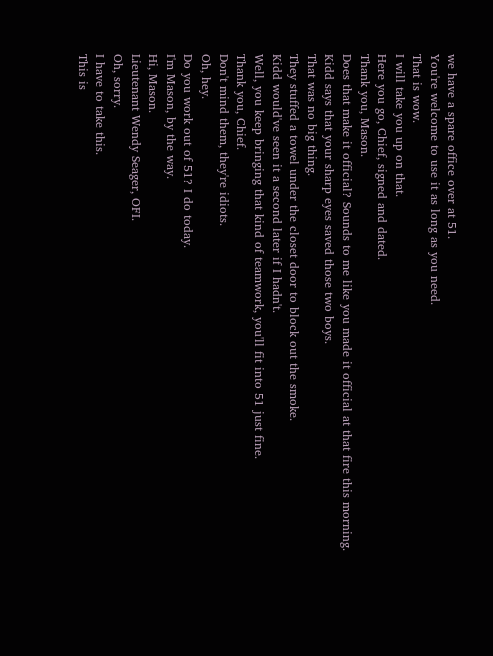we have a spare office over at 51.
You're welcome to use it as long as you need.
That is wow.
I will take you up on that.
Here you go, Chief, signed and dated.
Thank you, Mason.
Does that make it official? Sounds to me like you made it official at that fire this morning.
Kidd says that your sharp eyes saved those two boys.
That was no big thing.
They stuffed a towel under the closet door to block out the smoke.
Kidd would've seen it a second later if I hadn't.
Well, you keep bringing that kind of teamwork, you'll fit into 51 just fine.
Thank you, Chief.
Don't mind them, they're idiots.
Oh, hey.
Do you work out of 51? I do today.
I'm Mason, by the way.
Hi, Mason.
Lieutenant Wendy Seager, OFI.
Oh, sorry.
I have to take this.
This is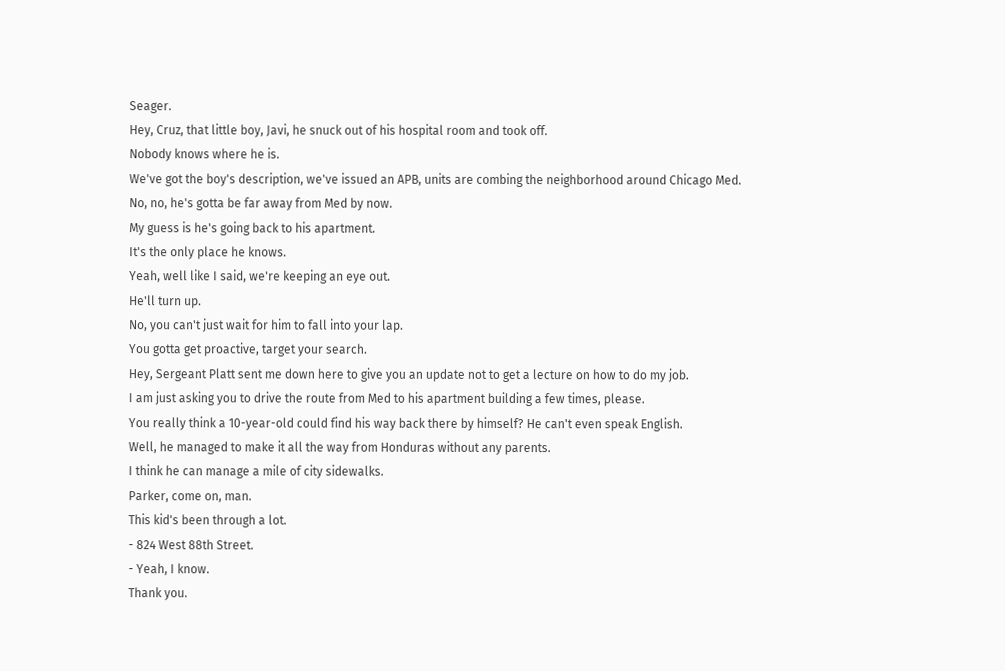Seager.
Hey, Cruz, that little boy, Javi, he snuck out of his hospital room and took off.
Nobody knows where he is.
We've got the boy's description, we've issued an APB, units are combing the neighborhood around Chicago Med.
No, no, he's gotta be far away from Med by now.
My guess is he's going back to his apartment.
It's the only place he knows.
Yeah, well like I said, we're keeping an eye out.
He'll turn up.
No, you can't just wait for him to fall into your lap.
You gotta get proactive, target your search.
Hey, Sergeant Platt sent me down here to give you an update not to get a lecture on how to do my job.
I am just asking you to drive the route from Med to his apartment building a few times, please.
You really think a 10-year-old could find his way back there by himself? He can't even speak English.
Well, he managed to make it all the way from Honduras without any parents.
I think he can manage a mile of city sidewalks.
Parker, come on, man.
This kid's been through a lot.
- 824 West 88th Street.
- Yeah, I know.
Thank you.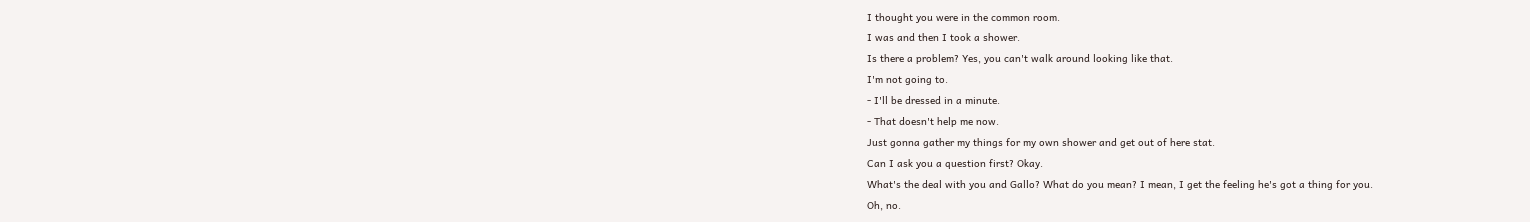I thought you were in the common room.
I was and then I took a shower.
Is there a problem? Yes, you can't walk around looking like that.
I'm not going to.
- I'll be dressed in a minute.
- That doesn't help me now.
Just gonna gather my things for my own shower and get out of here stat.
Can I ask you a question first? Okay.
What's the deal with you and Gallo? What do you mean? I mean, I get the feeling he's got a thing for you.
Oh, no.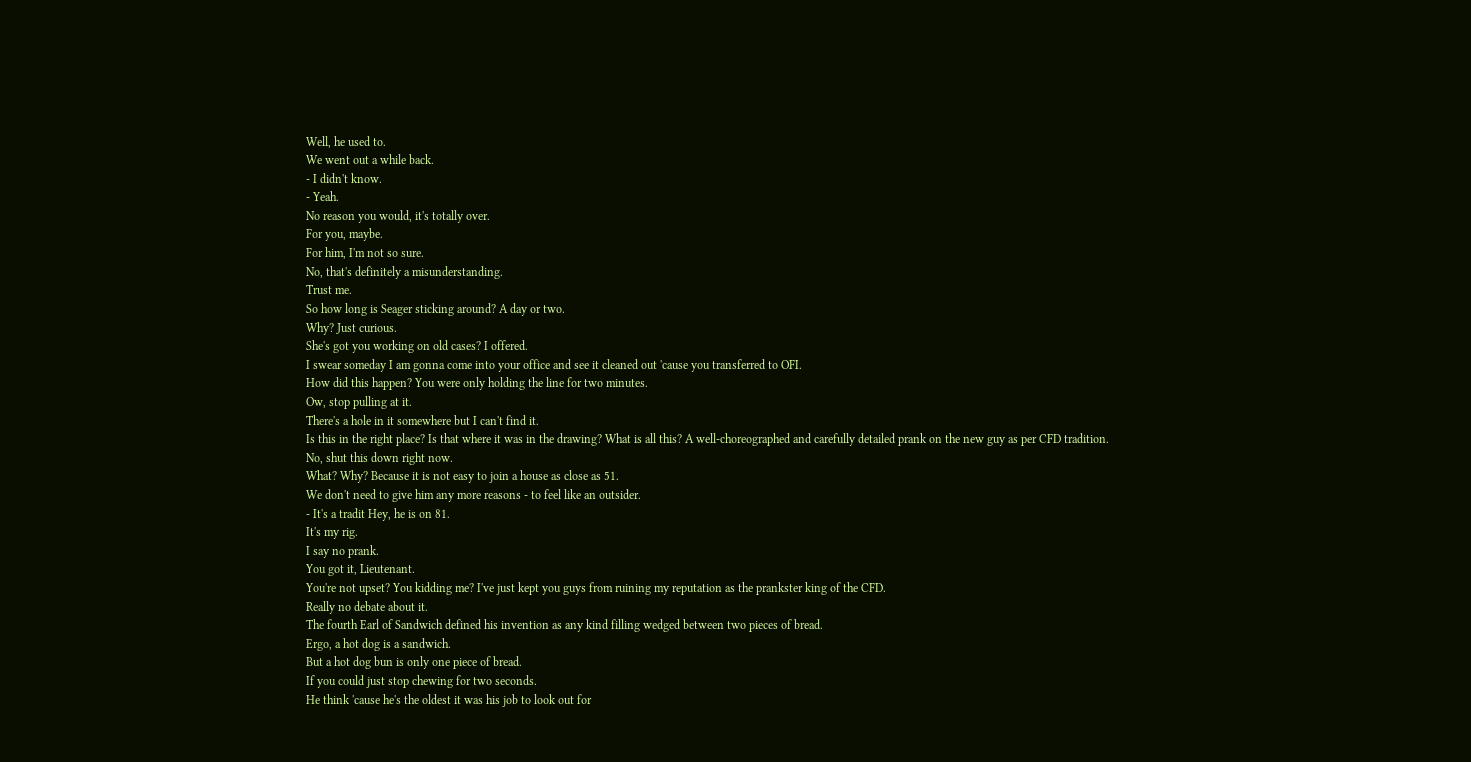Well, he used to.
We went out a while back.
- I didn't know.
- Yeah.
No reason you would, it's totally over.
For you, maybe.
For him, I'm not so sure.
No, that's definitely a misunderstanding.
Trust me.
So how long is Seager sticking around? A day or two.
Why? Just curious.
She's got you working on old cases? I offered.
I swear someday I am gonna come into your office and see it cleaned out 'cause you transferred to OFI.
How did this happen? You were only holding the line for two minutes.
Ow, stop pulling at it.
There's a hole in it somewhere but I can't find it.
Is this in the right place? Is that where it was in the drawing? What is all this? A well-choreographed and carefully detailed prank on the new guy as per CFD tradition.
No, shut this down right now.
What? Why? Because it is not easy to join a house as close as 51.
We don't need to give him any more reasons - to feel like an outsider.
- It's a tradit Hey, he is on 81.
It's my rig.
I say no prank.
You got it, Lieutenant.
You're not upset? You kidding me? I've just kept you guys from ruining my reputation as the prankster king of the CFD.
Really no debate about it.
The fourth Earl of Sandwich defined his invention as any kind filling wedged between two pieces of bread.
Ergo, a hot dog is a sandwich.
But a hot dog bun is only one piece of bread.
If you could just stop chewing for two seconds.
He think 'cause he's the oldest it was his job to look out for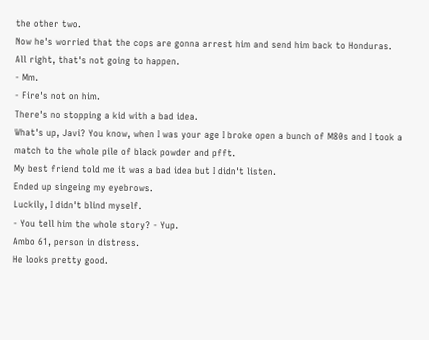the other two.
Now he's worried that the cops are gonna arrest him and send him back to Honduras.
All right, that's not going to happen.
- Mm.
- Fire's not on him.
There's no stopping a kid with a bad idea.
What's up, Javi? You know, when I was your age I broke open a bunch of M80s and I took a match to the whole pile of black powder and pfft.
My best friend told me it was a bad idea but I didn't listen.
Ended up singeing my eyebrows.
Luckily, I didn't blind myself.
- You tell him the whole story? - Yup.
Ambo 61, person in distress.
He looks pretty good.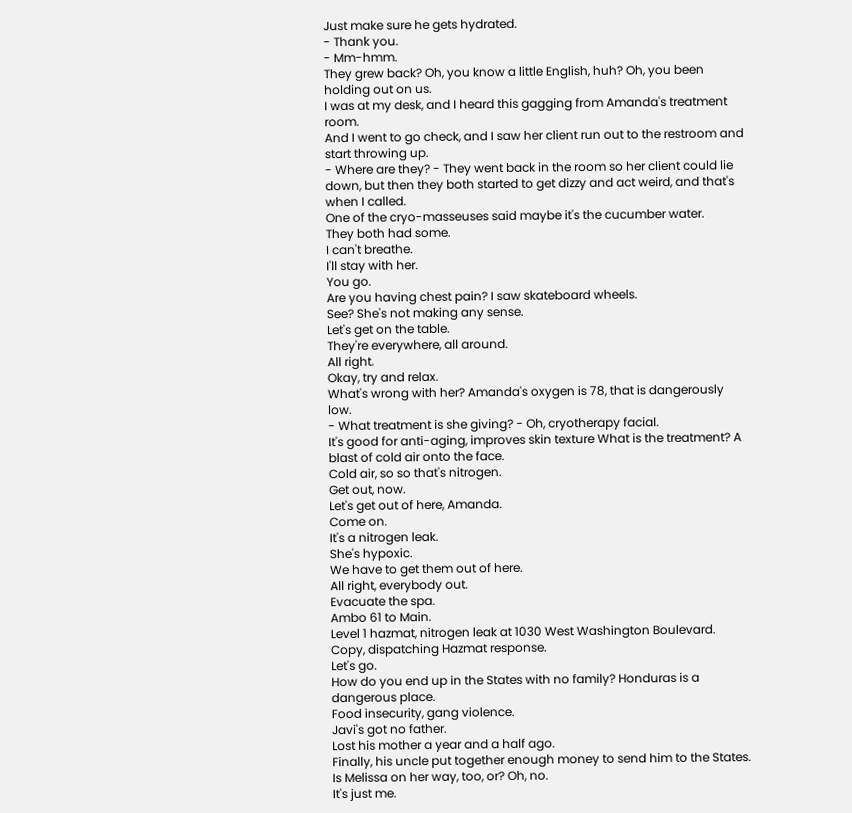Just make sure he gets hydrated.
- Thank you.
- Mm-hmm.
They grew back? Oh, you know a little English, huh? Oh, you been holding out on us.
I was at my desk, and I heard this gagging from Amanda's treatment room.
And I went to go check, and I saw her client run out to the restroom and start throwing up.
- Where are they? - They went back in the room so her client could lie down, but then they both started to get dizzy and act weird, and that's when I called.
One of the cryo-masseuses said maybe it's the cucumber water.
They both had some.
I can't breathe.
I'll stay with her.
You go.
Are you having chest pain? I saw skateboard wheels.
See? She's not making any sense.
Let's get on the table.
They're everywhere, all around.
All right.
Okay, try and relax.
What's wrong with her? Amanda's oxygen is 78, that is dangerously low.
- What treatment is she giving? - Oh, cryotherapy facial.
It's good for anti-aging, improves skin texture What is the treatment? A blast of cold air onto the face.
Cold air, so so that's nitrogen.
Get out, now.
Let's get out of here, Amanda.
Come on.
It's a nitrogen leak.
She's hypoxic.
We have to get them out of here.
All right, everybody out.
Evacuate the spa.
Ambo 61 to Main.
Level 1 hazmat, nitrogen leak at 1030 West Washington Boulevard.
Copy, dispatching Hazmat response.
Let's go.
How do you end up in the States with no family? Honduras is a dangerous place.
Food insecurity, gang violence.
Javi's got no father.
Lost his mother a year and a half ago.
Finally, his uncle put together enough money to send him to the States.
Is Melissa on her way, too, or? Oh, no.
It's just me.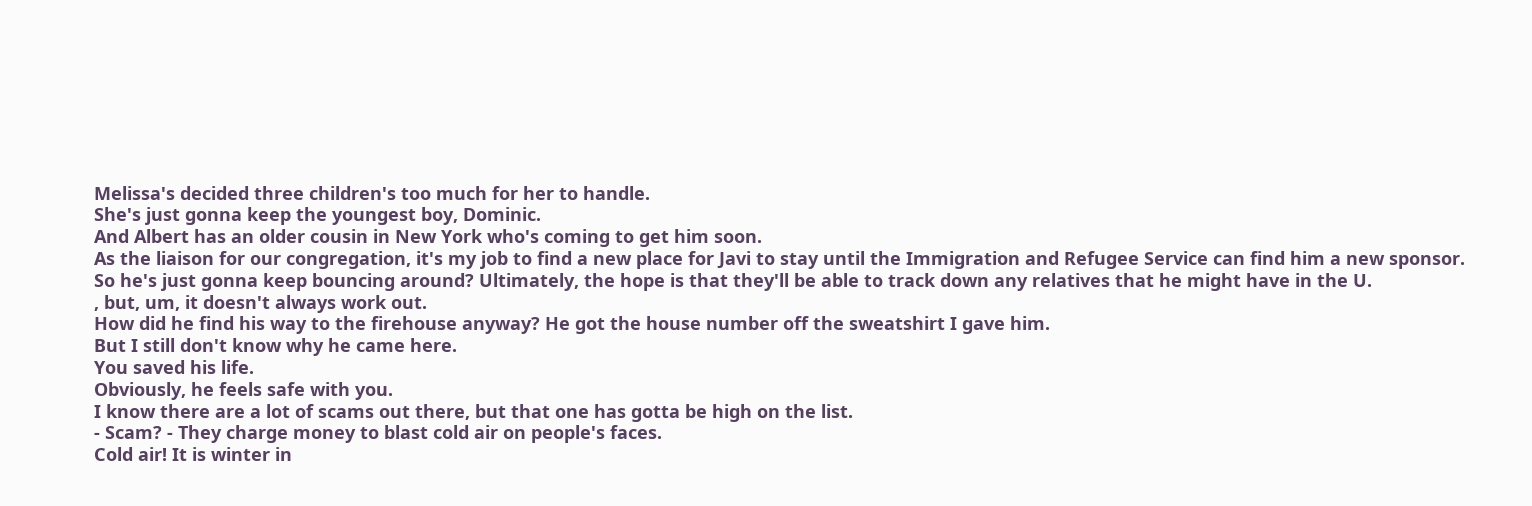Melissa's decided three children's too much for her to handle.
She's just gonna keep the youngest boy, Dominic.
And Albert has an older cousin in New York who's coming to get him soon.
As the liaison for our congregation, it's my job to find a new place for Javi to stay until the Immigration and Refugee Service can find him a new sponsor.
So he's just gonna keep bouncing around? Ultimately, the hope is that they'll be able to track down any relatives that he might have in the U.
, but, um, it doesn't always work out.
How did he find his way to the firehouse anyway? He got the house number off the sweatshirt I gave him.
But I still don't know why he came here.
You saved his life.
Obviously, he feels safe with you.
I know there are a lot of scams out there, but that one has gotta be high on the list.
- Scam? - They charge money to blast cold air on people's faces.
Cold air! It is winter in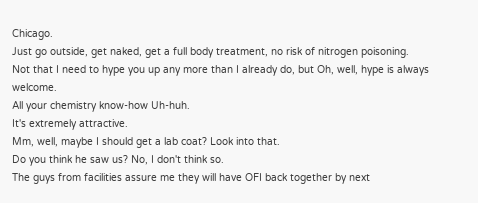Chicago.
Just go outside, get naked, get a full body treatment, no risk of nitrogen poisoning.
Not that I need to hype you up any more than I already do, but Oh, well, hype is always welcome.
All your chemistry know-how Uh-huh.
It's extremely attractive.
Mm, well, maybe I should get a lab coat? Look into that.
Do you think he saw us? No, I don't think so.
The guys from facilities assure me they will have OFI back together by next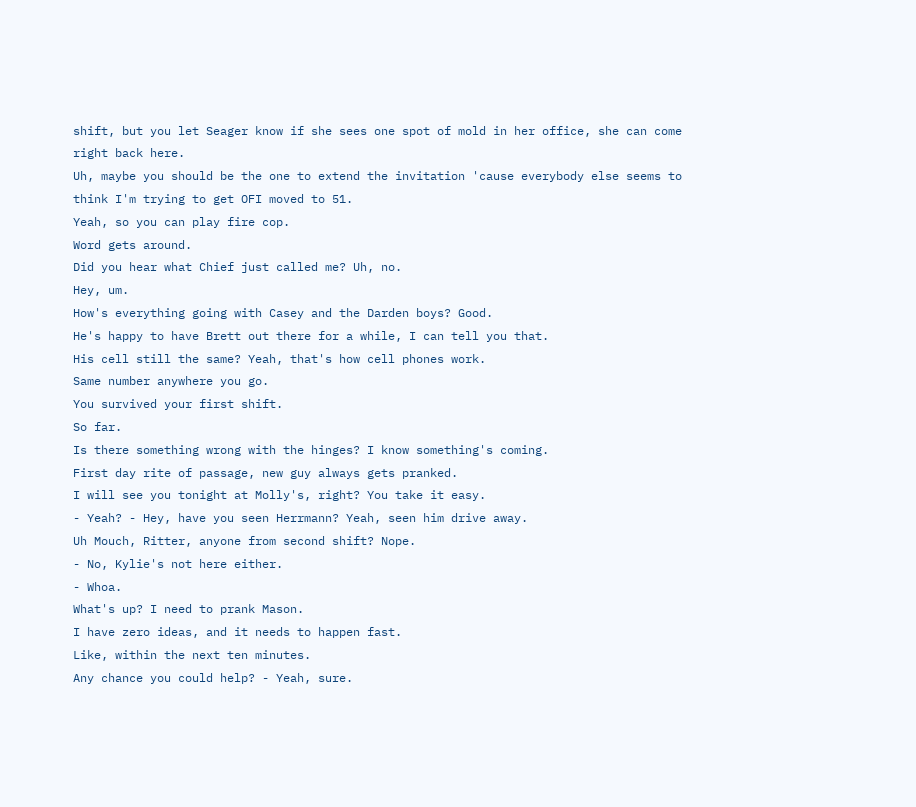shift, but you let Seager know if she sees one spot of mold in her office, she can come right back here.
Uh, maybe you should be the one to extend the invitation 'cause everybody else seems to think I'm trying to get OFI moved to 51.
Yeah, so you can play fire cop.
Word gets around.
Did you hear what Chief just called me? Uh, no.
Hey, um.
How's everything going with Casey and the Darden boys? Good.
He's happy to have Brett out there for a while, I can tell you that.
His cell still the same? Yeah, that's how cell phones work.
Same number anywhere you go.
You survived your first shift.
So far.
Is there something wrong with the hinges? I know something's coming.
First day rite of passage, new guy always gets pranked.
I will see you tonight at Molly's, right? You take it easy.
- Yeah? - Hey, have you seen Herrmann? Yeah, seen him drive away.
Uh Mouch, Ritter, anyone from second shift? Nope.
- No, Kylie's not here either.
- Whoa.
What's up? I need to prank Mason.
I have zero ideas, and it needs to happen fast.
Like, within the next ten minutes.
Any chance you could help? - Yeah, sure.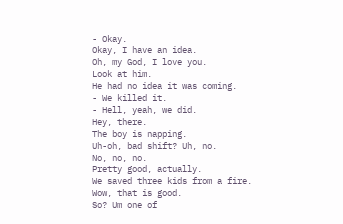- Okay.
Okay, I have an idea.
Oh, my God, I love you.
Look at him.
He had no idea it was coming.
- We killed it.
- Hell, yeah, we did.
Hey, there.
The boy is napping.
Uh-oh, bad shift? Uh, no.
No, no, no.
Pretty good, actually.
We saved three kids from a fire.
Wow, that is good.
So? Um one of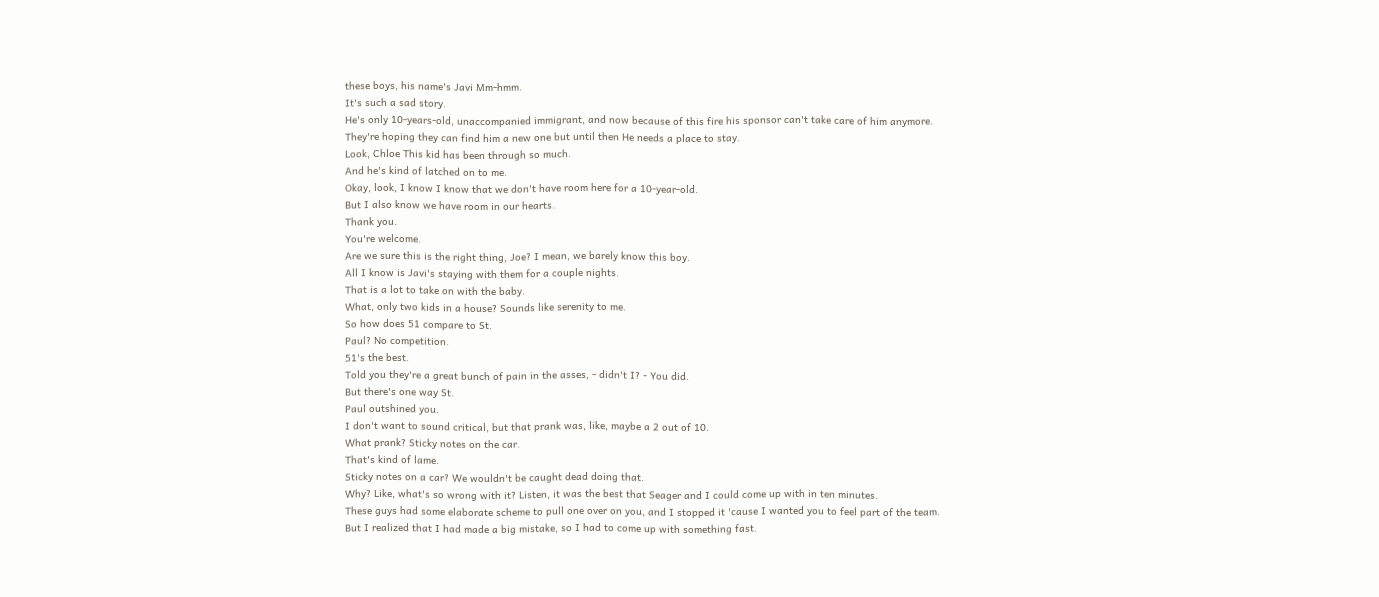these boys, his name's Javi Mm-hmm.
It's such a sad story.
He's only 10-years-old, unaccompanied immigrant, and now because of this fire his sponsor can't take care of him anymore.
They're hoping they can find him a new one but until then He needs a place to stay.
Look, Chloe This kid has been through so much.
And he's kind of latched on to me.
Okay, look, I know I know that we don't have room here for a 10-year-old.
But I also know we have room in our hearts.
Thank you.
You're welcome.
Are we sure this is the right thing, Joe? I mean, we barely know this boy.
All I know is Javi's staying with them for a couple nights.
That is a lot to take on with the baby.
What, only two kids in a house? Sounds like serenity to me.
So how does 51 compare to St.
Paul? No competition.
51's the best.
Told you they're a great bunch of pain in the asses, - didn't I? - You did.
But there's one way St.
Paul outshined you.
I don't want to sound critical, but that prank was, like, maybe a 2 out of 10.
What prank? Sticky notes on the car.
That's kind of lame.
Sticky notes on a car? We wouldn't be caught dead doing that.
Why? Like, what's so wrong with it? Listen, it was the best that Seager and I could come up with in ten minutes.
These guys had some elaborate scheme to pull one over on you, and I stopped it 'cause I wanted you to feel part of the team.
But I realized that I had made a big mistake, so I had to come up with something fast.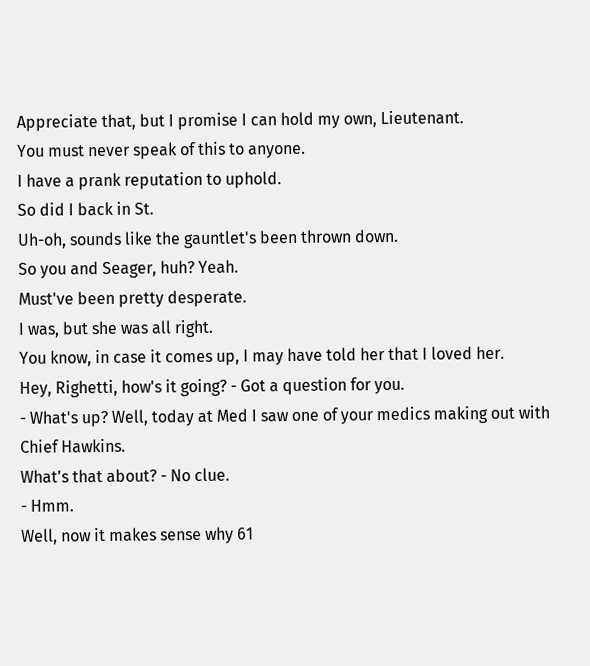Appreciate that, but I promise I can hold my own, Lieutenant.
You must never speak of this to anyone.
I have a prank reputation to uphold.
So did I back in St.
Uh-oh, sounds like the gauntlet's been thrown down.
So you and Seager, huh? Yeah.
Must've been pretty desperate.
I was, but she was all right.
You know, in case it comes up, I may have told her that I loved her.
Hey, Righetti, how's it going? - Got a question for you.
- What's up? Well, today at Med I saw one of your medics making out with Chief Hawkins.
What's that about? - No clue.
- Hmm.
Well, now it makes sense why 61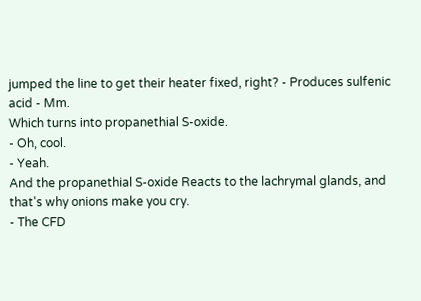jumped the line to get their heater fixed, right? - Produces sulfenic acid - Mm.
Which turns into propanethial S-oxide.
- Oh, cool.
- Yeah.
And the propanethial S-oxide Reacts to the lachrymal glands, and that's why onions make you cry.
- The CFD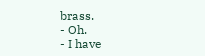brass.
- Oh.
- I have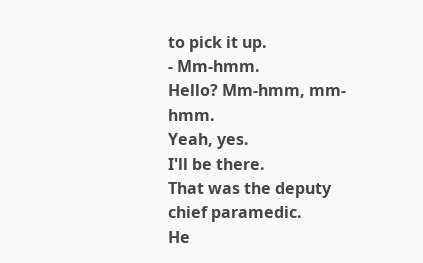to pick it up.
- Mm-hmm.
Hello? Mm-hmm, mm-hmm.
Yeah, yes.
I'll be there.
That was the deputy chief paramedic.
He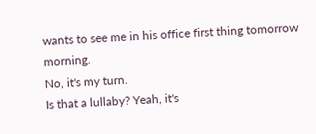wants to see me in his office first thing tomorrow morning.
No, it's my turn.
Is that a lullaby? Yeah, it's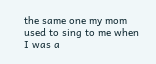the same one my mom used to sing to me when I was a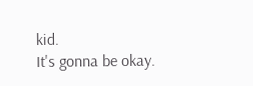kid.
It's gonna be okay.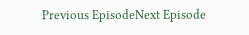Previous EpisodeNext Episode